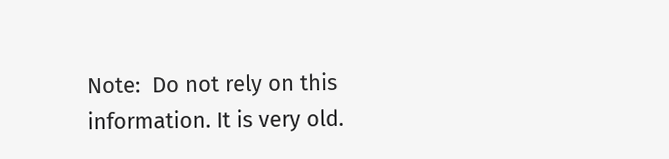Note:  Do not rely on this information. It is very old.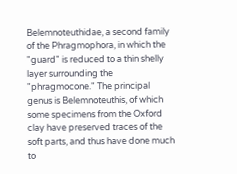Belemnoteuthidae, a second family of the Phragmophora, in which the "guard" is reduced to a thin shelly layer surrounding the "phragmocone." The principal genus is Belemnoteuthis, of which some specimens from the Oxford clay have preserved traces of the soft parts, and thus have done much to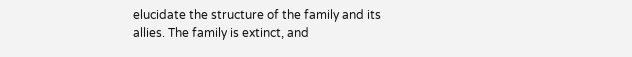elucidate the structure of the family and its allies. The family is extinct, and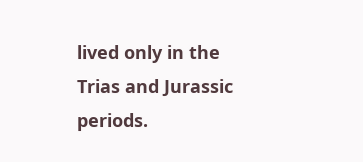lived only in the Trias and Jurassic periods.